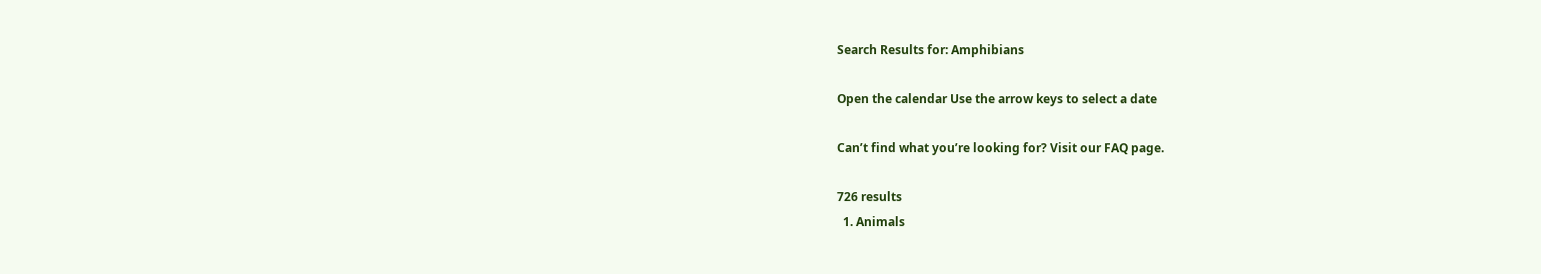Search Results for: Amphibians

Open the calendar Use the arrow keys to select a date

Can’t find what you’re looking for? Visit our FAQ page.

726 results
  1. Animals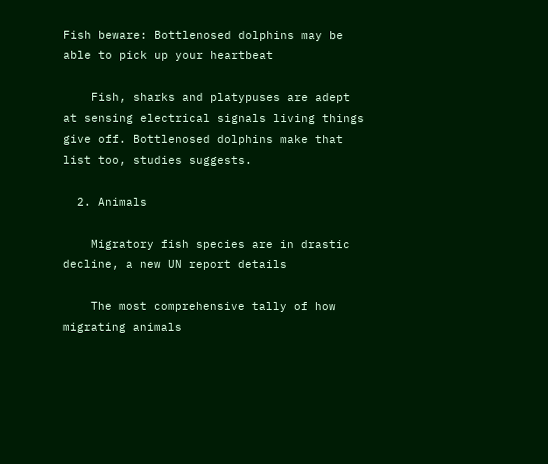Fish beware: Bottlenosed dolphins may be able to pick up your heartbeat

    Fish, sharks and platypuses are adept at sensing electrical signals living things give off. Bottlenosed dolphins make that list too, studies suggests.

  2. Animals

    Migratory fish species are in drastic decline, a new UN report details

    The most comprehensive tally of how migrating animals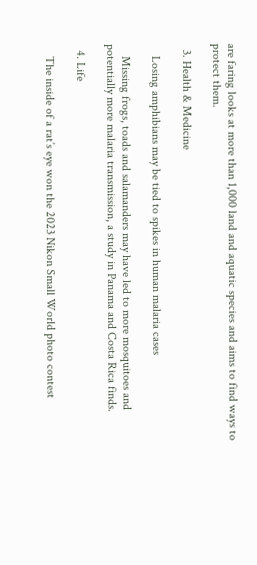are faring looks at more than 1,000 land and aquatic species and aims to find ways to protect them.

  3. Health & Medicine

    Losing amphibians may be tied to spikes in human malaria cases

    Missing frogs, toads and salamanders may have led to more mosquitoes and potentially more malaria transmission, a study in Panama and Costa Rica finds.

  4. Life

    The inside of a rat’s eye won the 2023 Nikon Small World photo contest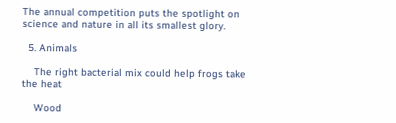The annual competition puts the spotlight on science and nature in all its smallest glory.

  5. Animals

    The right bacterial mix could help frogs take the heat

    Wood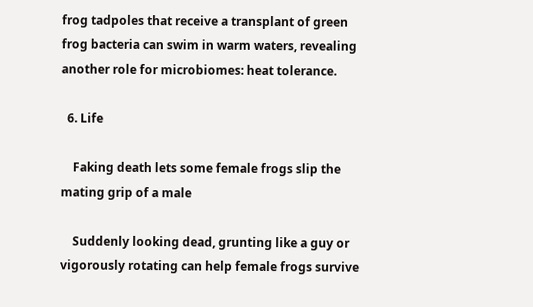frog tadpoles that receive a transplant of green frog bacteria can swim in warm waters, revealing another role for microbiomes: heat tolerance.

  6. Life

    Faking death lets some female frogs slip the mating grip of a male

    Suddenly looking dead, grunting like a guy or vigorously rotating can help female frogs survive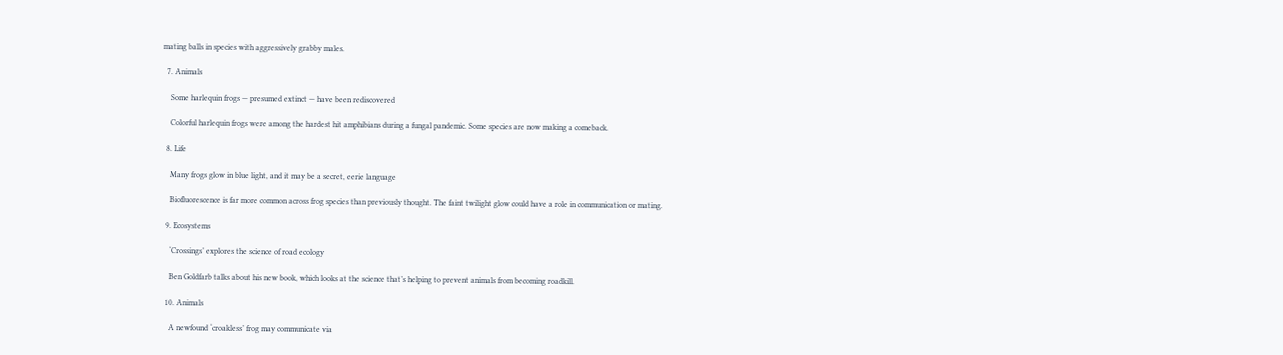mating balls in species with aggressively grabby males.

  7. Animals

    Some harlequin frogs — presumed extinct — have been rediscovered

    Colorful harlequin frogs were among the hardest hit amphibians during a fungal pandemic. Some species are now making a comeback.

  8. Life

    Many frogs glow in blue light, and it may be a secret, eerie language

    Biofluorescence is far more common across frog species than previously thought. The faint twilight glow could have a role in communication or mating.

  9. Ecosystems

    ‘Crossings’ explores the science of road ecology

    Ben Goldfarb talks about his new book, which looks at the science that’s helping to prevent animals from becoming roadkill.

  10. Animals

    A newfound ‘croakless’ frog may communicate via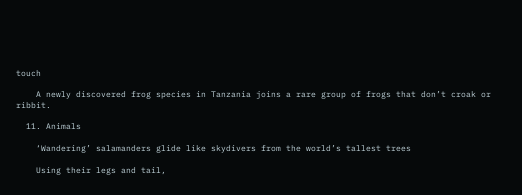touch

    A newly discovered frog species in Tanzania joins a rare group of frogs that don’t croak or ribbit.

  11. Animals

    ‘Wandering’ salamanders glide like skydivers from the world’s tallest trees

    Using their legs and tail,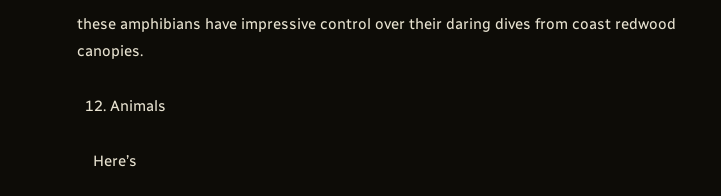these amphibians have impressive control over their daring dives from coast redwood canopies.

  12. Animals

    Here’s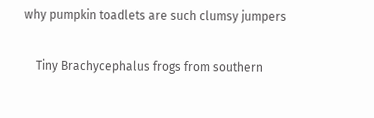why pumpkin toadlets are such clumsy jumpers

    Tiny Brachycephalus frogs from southern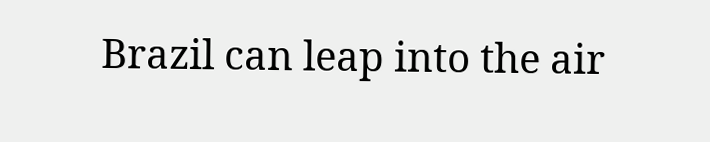Brazil can leap into the air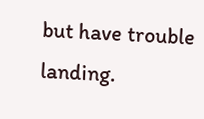but have trouble landing.